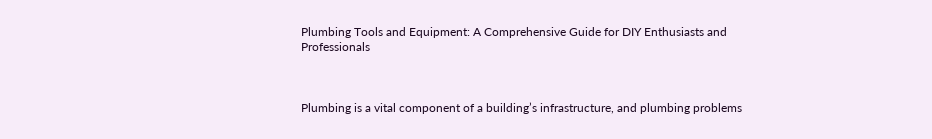Plumbing Tools and Equipment: A Comprehensive Guide for DIY Enthusiasts and Professionals



Plumbing is a vital component of a building’s infrastructure, and plumbing problems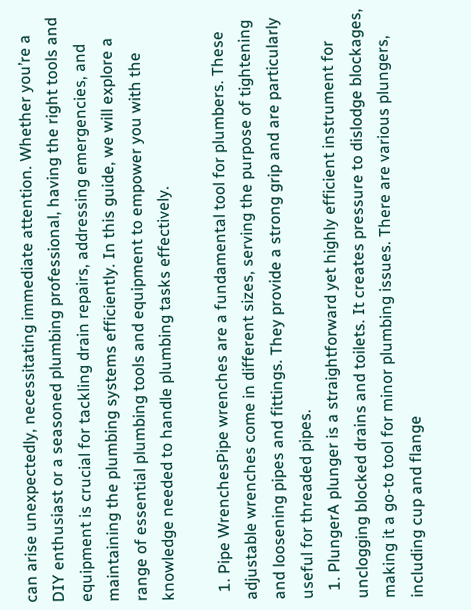can arise unexpectedly, necessitating immediate attention. Whether you’re a DIY enthusiast or a seasoned plumbing professional, having the right tools and equipment is crucial for tackling drain repairs, addressing emergencies, and maintaining the plumbing systems efficiently. In this guide, we will explore a range of essential plumbing tools and equipment to empower you with the knowledge needed to handle plumbing tasks effectively.

  1. Pipe WrenchesPipe wrenches are a fundamental tool for plumbers. These adjustable wrenches come in different sizes, serving the purpose of tightening and loosening pipes and fittings. They provide a strong grip and are particularly useful for threaded pipes.
  1. PlungerA plunger is a straightforward yet highly efficient instrument for unclogging blocked drains and toilets. It creates pressure to dislodge blockages, making it a go-to tool for minor plumbing issues. There are various plungers, including cup and flange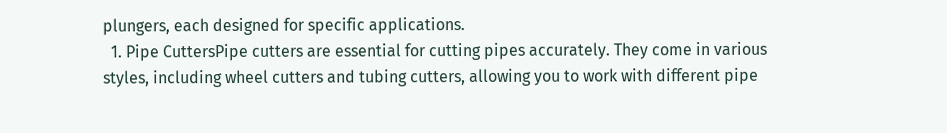plungers, each designed for specific applications.
  1. Pipe CuttersPipe cutters are essential for cutting pipes accurately. They come in various styles, including wheel cutters and tubing cutters, allowing you to work with different pipe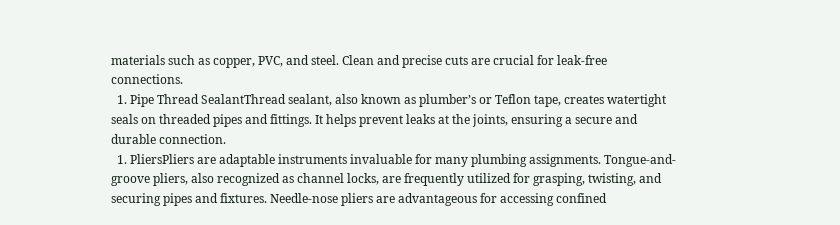materials such as copper, PVC, and steel. Clean and precise cuts are crucial for leak-free connections.
  1. Pipe Thread SealantThread sealant, also known as plumber’s or Teflon tape, creates watertight seals on threaded pipes and fittings. It helps prevent leaks at the joints, ensuring a secure and durable connection.
  1. PliersPliers are adaptable instruments invaluable for many plumbing assignments. Tongue-and-groove pliers, also recognized as channel locks, are frequently utilized for grasping, twisting, and securing pipes and fixtures. Needle-nose pliers are advantageous for accessing confined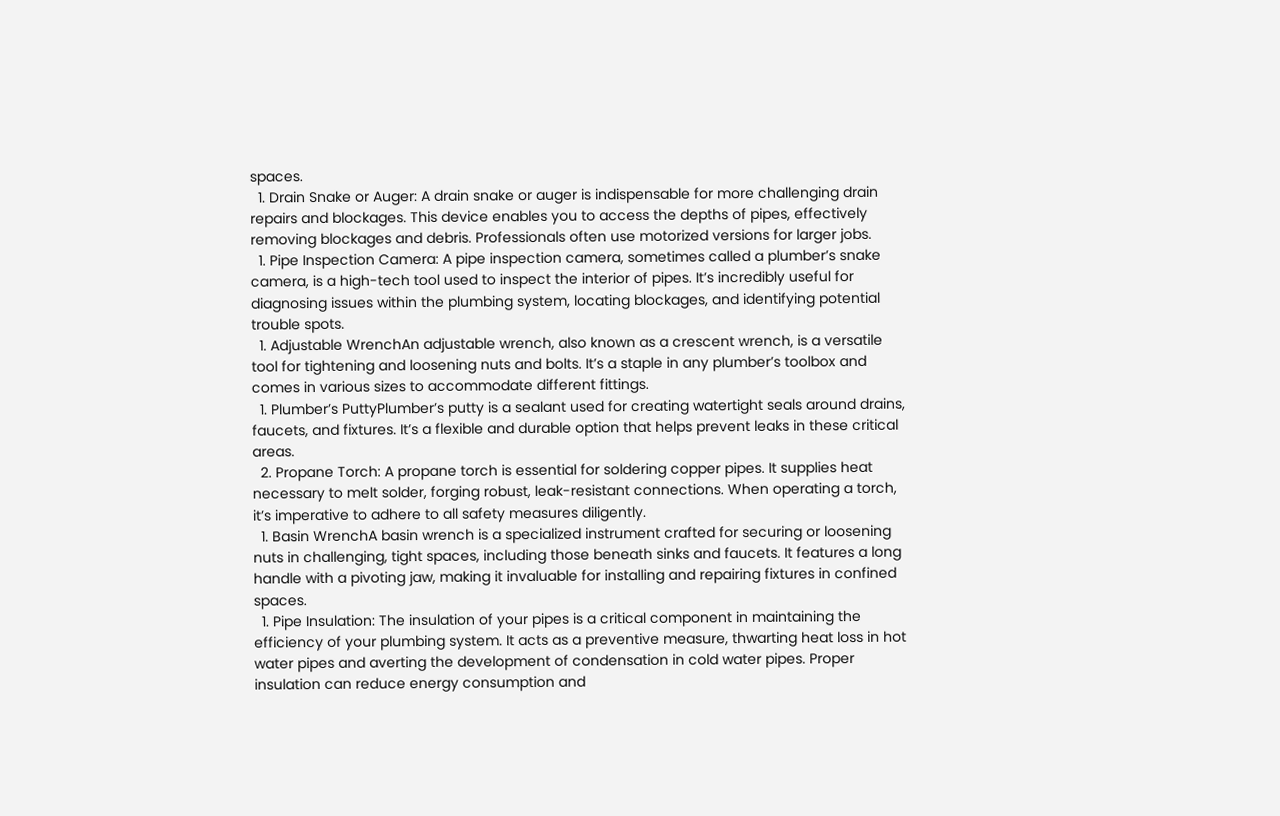spaces.
  1. Drain Snake or Auger: A drain snake or auger is indispensable for more challenging drain repairs and blockages. This device enables you to access the depths of pipes, effectively removing blockages and debris. Professionals often use motorized versions for larger jobs.
  1. Pipe Inspection Camera: A pipe inspection camera, sometimes called a plumber’s snake camera, is a high-tech tool used to inspect the interior of pipes. It’s incredibly useful for diagnosing issues within the plumbing system, locating blockages, and identifying potential trouble spots.
  1. Adjustable WrenchAn adjustable wrench, also known as a crescent wrench, is a versatile tool for tightening and loosening nuts and bolts. It’s a staple in any plumber’s toolbox and comes in various sizes to accommodate different fittings.
  1. Plumber’s PuttyPlumber’s putty is a sealant used for creating watertight seals around drains, faucets, and fixtures. It’s a flexible and durable option that helps prevent leaks in these critical areas.
  2. Propane Torch: A propane torch is essential for soldering copper pipes. It supplies heat necessary to melt solder, forging robust, leak-resistant connections. When operating a torch, it’s imperative to adhere to all safety measures diligently.
  1. Basin WrenchA basin wrench is a specialized instrument crafted for securing or loosening nuts in challenging, tight spaces, including those beneath sinks and faucets. It features a long handle with a pivoting jaw, making it invaluable for installing and repairing fixtures in confined spaces.
  1. Pipe Insulation: The insulation of your pipes is a critical component in maintaining the efficiency of your plumbing system. It acts as a preventive measure, thwarting heat loss in hot water pipes and averting the development of condensation in cold water pipes. Proper insulation can reduce energy consumption and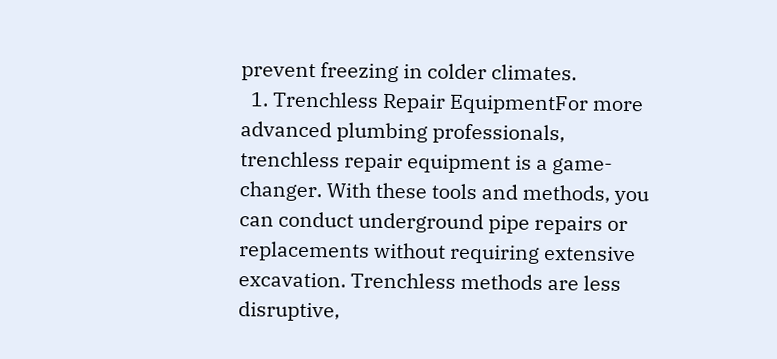prevent freezing in colder climates.
  1. Trenchless Repair EquipmentFor more advanced plumbing professionals, trenchless repair equipment is a game-changer. With these tools and methods, you can conduct underground pipe repairs or replacements without requiring extensive excavation. Trenchless methods are less disruptive,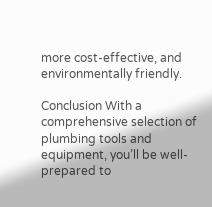more cost-effective, and environmentally friendly.

Conclusion With a comprehensive selection of plumbing tools and equipment, you’ll be well-prepared to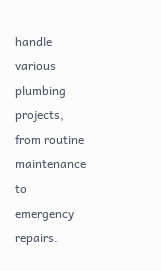handle various plumbing projects, from routine maintenance to emergency repairs.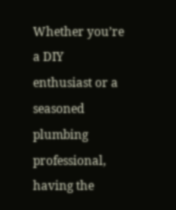Whether you’re a DIY enthusiast or a seasoned plumbing professional, having the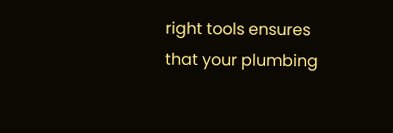right tools ensures that your plumbing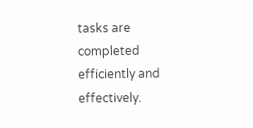tasks are completed efficiently and effectively.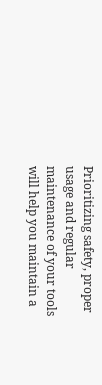Prioritizing safety, proper usage and regular maintenance of your tools will help you maintain a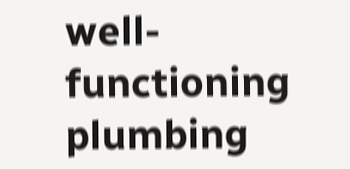well-functioning plumbing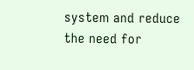system and reduce the need for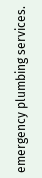emergency plumbing services.